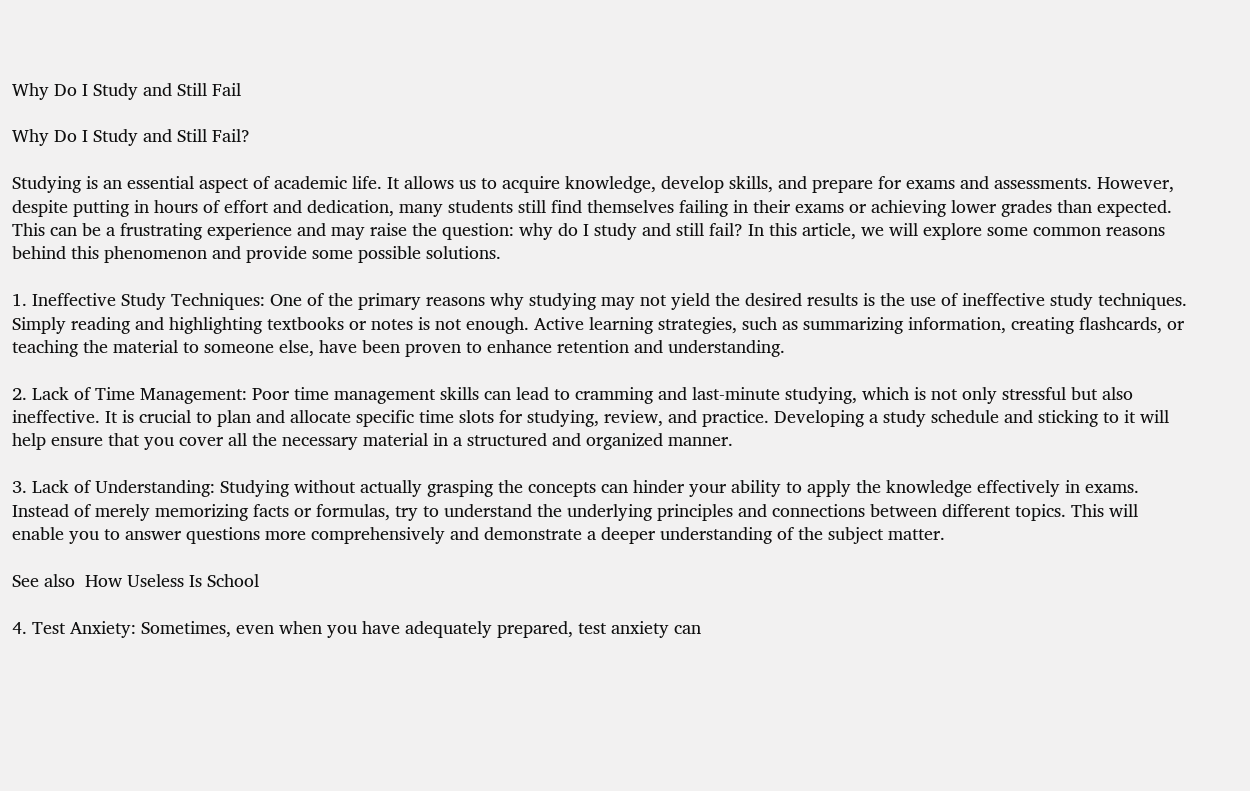Why Do I Study and Still Fail

Why Do I Study and Still Fail?

Studying is an essential aspect of academic life. It allows us to acquire knowledge, develop skills, and prepare for exams and assessments. However, despite putting in hours of effort and dedication, many students still find themselves failing in their exams or achieving lower grades than expected. This can be a frustrating experience and may raise the question: why do I study and still fail? In this article, we will explore some common reasons behind this phenomenon and provide some possible solutions.

1. Ineffective Study Techniques: One of the primary reasons why studying may not yield the desired results is the use of ineffective study techniques. Simply reading and highlighting textbooks or notes is not enough. Active learning strategies, such as summarizing information, creating flashcards, or teaching the material to someone else, have been proven to enhance retention and understanding.

2. Lack of Time Management: Poor time management skills can lead to cramming and last-minute studying, which is not only stressful but also ineffective. It is crucial to plan and allocate specific time slots for studying, review, and practice. Developing a study schedule and sticking to it will help ensure that you cover all the necessary material in a structured and organized manner.

3. Lack of Understanding: Studying without actually grasping the concepts can hinder your ability to apply the knowledge effectively in exams. Instead of merely memorizing facts or formulas, try to understand the underlying principles and connections between different topics. This will enable you to answer questions more comprehensively and demonstrate a deeper understanding of the subject matter.

See also  How Useless Is School

4. Test Anxiety: Sometimes, even when you have adequately prepared, test anxiety can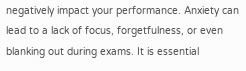negatively impact your performance. Anxiety can lead to a lack of focus, forgetfulness, or even blanking out during exams. It is essential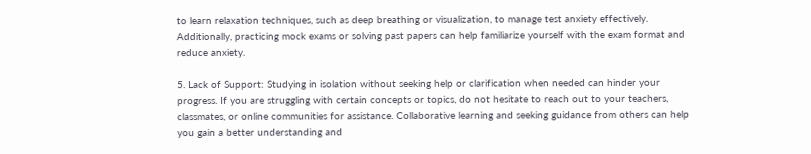to learn relaxation techniques, such as deep breathing or visualization, to manage test anxiety effectively. Additionally, practicing mock exams or solving past papers can help familiarize yourself with the exam format and reduce anxiety.

5. Lack of Support: Studying in isolation without seeking help or clarification when needed can hinder your progress. If you are struggling with certain concepts or topics, do not hesitate to reach out to your teachers, classmates, or online communities for assistance. Collaborative learning and seeking guidance from others can help you gain a better understanding and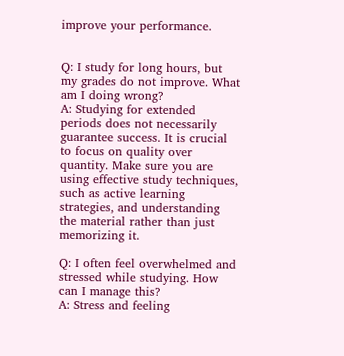improve your performance.


Q: I study for long hours, but my grades do not improve. What am I doing wrong?
A: Studying for extended periods does not necessarily guarantee success. It is crucial to focus on quality over quantity. Make sure you are using effective study techniques, such as active learning strategies, and understanding the material rather than just memorizing it.

Q: I often feel overwhelmed and stressed while studying. How can I manage this?
A: Stress and feeling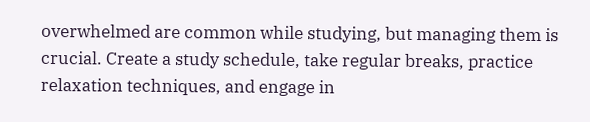overwhelmed are common while studying, but managing them is crucial. Create a study schedule, take regular breaks, practice relaxation techniques, and engage in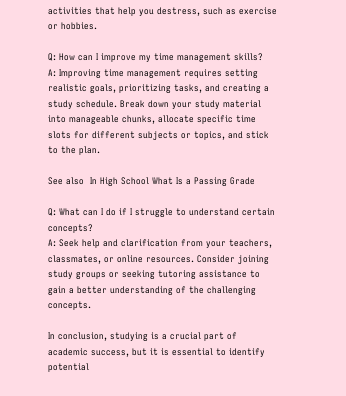activities that help you destress, such as exercise or hobbies.

Q: How can I improve my time management skills?
A: Improving time management requires setting realistic goals, prioritizing tasks, and creating a study schedule. Break down your study material into manageable chunks, allocate specific time slots for different subjects or topics, and stick to the plan.

See also  In High School What Is a Passing Grade

Q: What can I do if I struggle to understand certain concepts?
A: Seek help and clarification from your teachers, classmates, or online resources. Consider joining study groups or seeking tutoring assistance to gain a better understanding of the challenging concepts.

In conclusion, studying is a crucial part of academic success, but it is essential to identify potential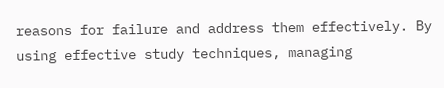reasons for failure and address them effectively. By using effective study techniques, managing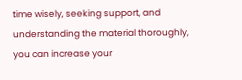time wisely, seeking support, and understanding the material thoroughly, you can increase your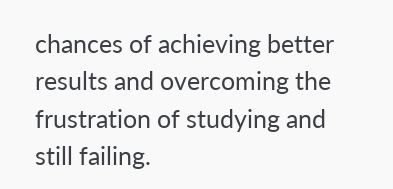chances of achieving better results and overcoming the frustration of studying and still failing.